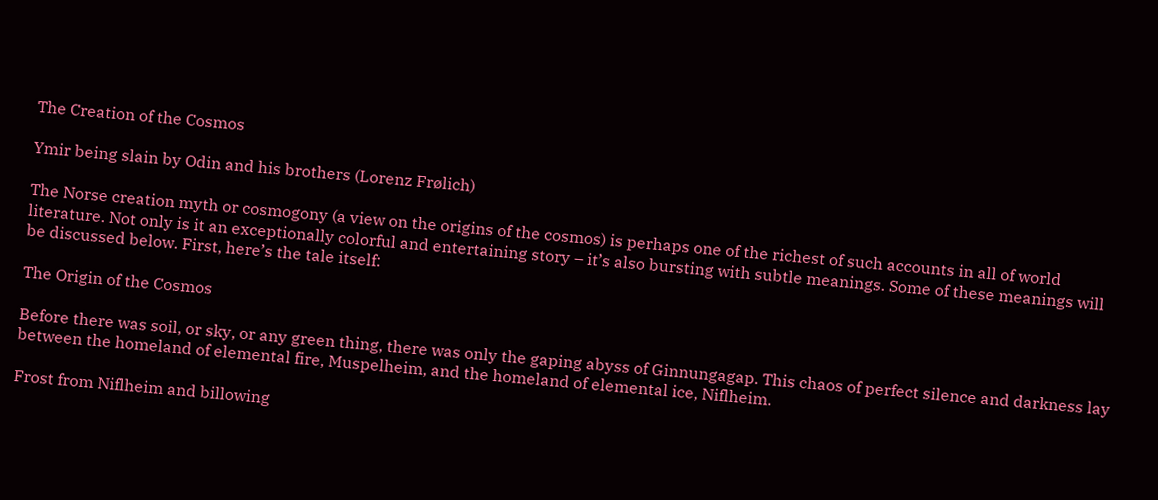The Creation of the Cosmos

Ymir being slain by Odin and his brothers (Lorenz Frølich)

The Norse creation myth or cosmogony (a view on the origins of the cosmos) is perhaps one of the richest of such accounts in all of world literature. Not only is it an exceptionally colorful and entertaining story – it’s also bursting with subtle meanings. Some of these meanings will be discussed below. First, here’s the tale itself:

The Origin of the Cosmos

Before there was soil, or sky, or any green thing, there was only the gaping abyss of Ginnungagap. This chaos of perfect silence and darkness lay between the homeland of elemental fire, Muspelheim, and the homeland of elemental ice, Niflheim.

Frost from Niflheim and billowing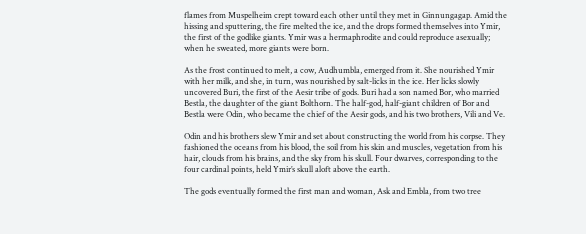flames from Muspelheim crept toward each other until they met in Ginnungagap. Amid the hissing and sputtering, the fire melted the ice, and the drops formed themselves into Ymir, the first of the godlike giants. Ymir was a hermaphrodite and could reproduce asexually; when he sweated, more giants were born.

As the frost continued to melt, a cow, Audhumbla, emerged from it. She nourished Ymir with her milk, and she, in turn, was nourished by salt-licks in the ice. Her licks slowly uncovered Buri, the first of the Aesir tribe of gods. Buri had a son named Bor, who married Bestla, the daughter of the giant Bolthorn. The half-god, half-giant children of Bor and Bestla were Odin, who became the chief of the Aesir gods, and his two brothers, Vili and Ve.

Odin and his brothers slew Ymir and set about constructing the world from his corpse. They fashioned the oceans from his blood, the soil from his skin and muscles, vegetation from his hair, clouds from his brains, and the sky from his skull. Four dwarves, corresponding to the four cardinal points, held Ymir’s skull aloft above the earth.

The gods eventually formed the first man and woman, Ask and Embla, from two tree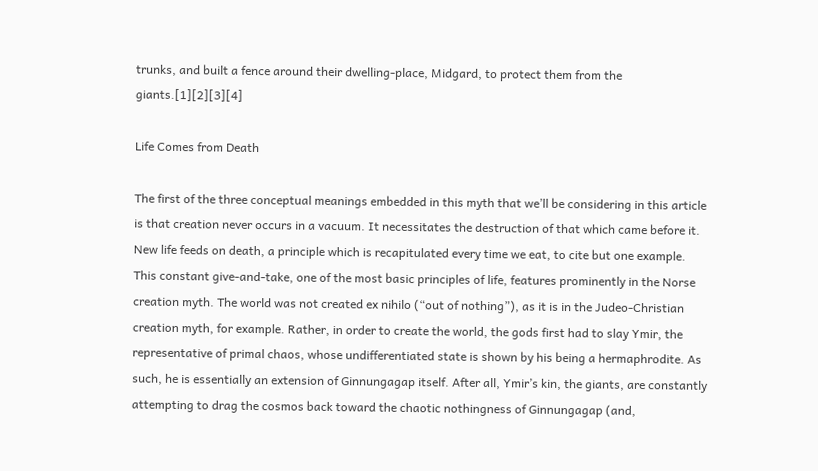trunks, and built a fence around their dwelling-place, Midgard, to protect them from the giants.[1][2][3][4]

Life Comes from Death

The first of the three conceptual meanings embedded in this myth that we’ll be considering in this article is that creation never occurs in a vacuum. It necessitates the destruction of that which came before it. New life feeds on death, a principle which is recapitulated every time we eat, to cite but one example. This constant give-and-take, one of the most basic principles of life, features prominently in the Norse creation myth. The world was not created ex nihilo (“out of nothing”), as it is in the Judeo-Christian creation myth, for example. Rather, in order to create the world, the gods first had to slay Ymir, the representative of primal chaos, whose undifferentiated state is shown by his being a hermaphrodite. As such, he is essentially an extension of Ginnungagap itself. After all, Ymir’s kin, the giants, are constantly attempting to drag the cosmos back toward the chaotic nothingness of Ginnungagap (and,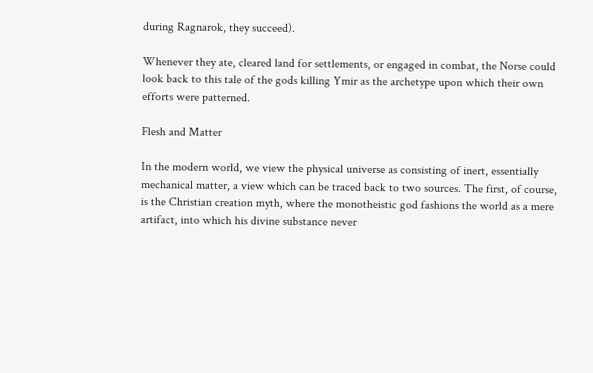during Ragnarok, they succeed).

Whenever they ate, cleared land for settlements, or engaged in combat, the Norse could look back to this tale of the gods killing Ymir as the archetype upon which their own efforts were patterned.

Flesh and Matter

In the modern world, we view the physical universe as consisting of inert, essentially mechanical matter, a view which can be traced back to two sources. The first, of course, is the Christian creation myth, where the monotheistic god fashions the world as a mere artifact, into which his divine substance never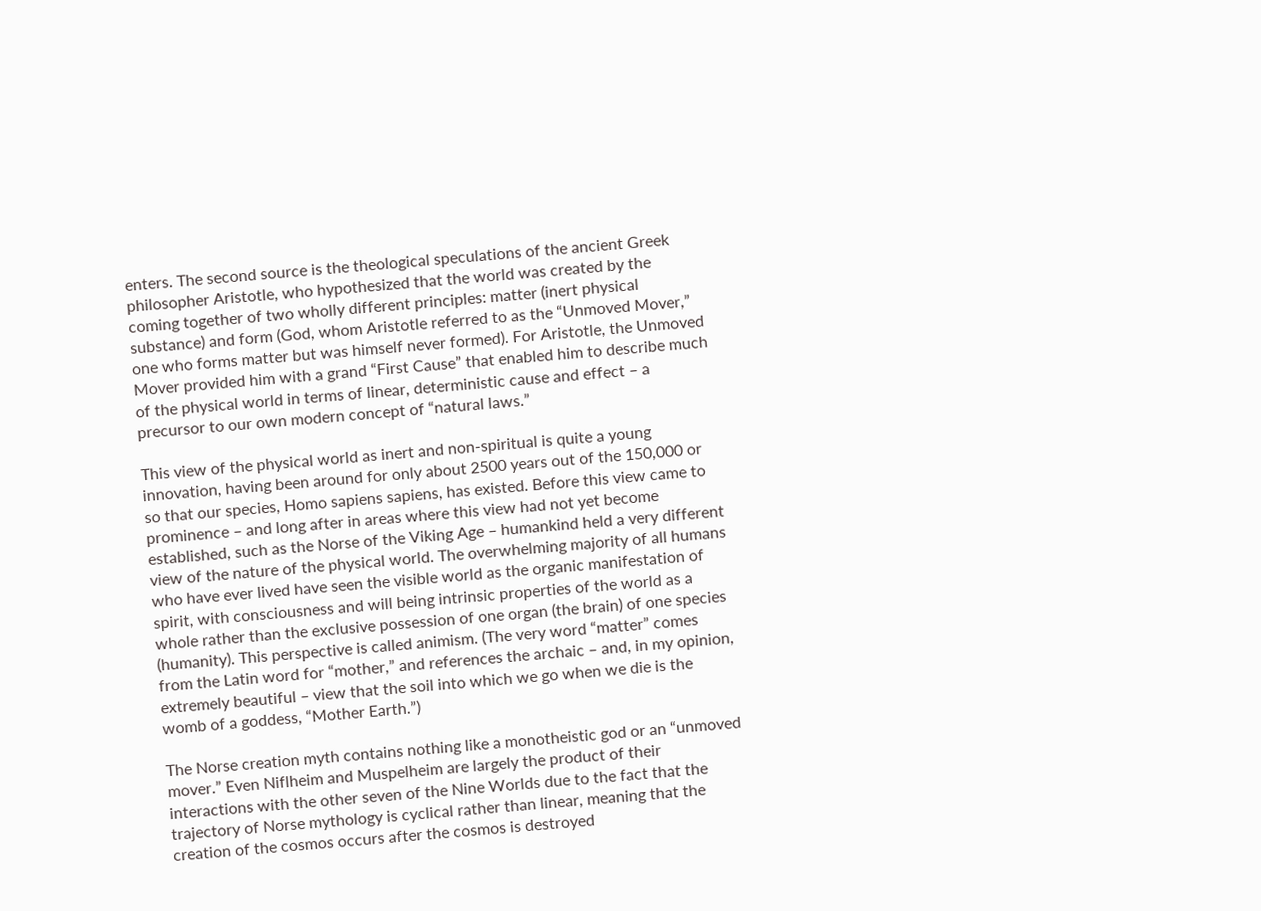enters. The second source is the theological speculations of the ancient Greek philosopher Aristotle, who hypothesized that the world was created by the coming together of two wholly different principles: matter (inert physical substance) and form (God, whom Aristotle referred to as the “Unmoved Mover,” one who forms matter but was himself never formed). For Aristotle, the Unmoved Mover provided him with a grand “First Cause” that enabled him to describe much of the physical world in terms of linear, deterministic cause and effect – a precursor to our own modern concept of “natural laws.”

This view of the physical world as inert and non-spiritual is quite a young innovation, having been around for only about 2500 years out of the 150,000 or so that our species, Homo sapiens sapiens, has existed. Before this view came to prominence – and long after in areas where this view had not yet become established, such as the Norse of the Viking Age – humankind held a very different view of the nature of the physical world. The overwhelming majority of all humans who have ever lived have seen the visible world as the organic manifestation of spirit, with consciousness and will being intrinsic properties of the world as a whole rather than the exclusive possession of one organ (the brain) of one species (humanity). This perspective is called animism. (The very word “matter” comes from the Latin word for “mother,” and references the archaic – and, in my opinion, extremely beautiful – view that the soil into which we go when we die is the womb of a goddess, “Mother Earth.”)

The Norse creation myth contains nothing like a monotheistic god or an “unmoved mover.” Even Niflheim and Muspelheim are largely the product of their interactions with the other seven of the Nine Worlds due to the fact that the trajectory of Norse mythology is cyclical rather than linear, meaning that the creation of the cosmos occurs after the cosmos is destroyed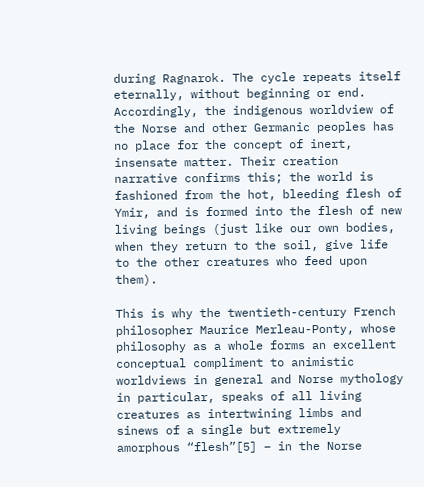during Ragnarok. The cycle repeats itself eternally, without beginning or end. Accordingly, the indigenous worldview of the Norse and other Germanic peoples has no place for the concept of inert, insensate matter. Their creation narrative confirms this; the world is fashioned from the hot, bleeding flesh of Ymir, and is formed into the flesh of new living beings (just like our own bodies, when they return to the soil, give life to the other creatures who feed upon them).

This is why the twentieth-century French philosopher Maurice Merleau-Ponty, whose philosophy as a whole forms an excellent conceptual compliment to animistic worldviews in general and Norse mythology in particular, speaks of all living creatures as intertwining limbs and sinews of a single but extremely amorphous “flesh”[5] – in the Norse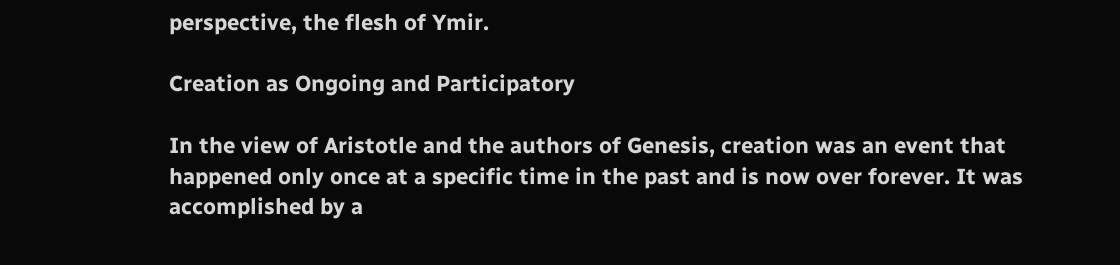perspective, the flesh of Ymir.

Creation as Ongoing and Participatory

In the view of Aristotle and the authors of Genesis, creation was an event that happened only once at a specific time in the past and is now over forever. It was accomplished by a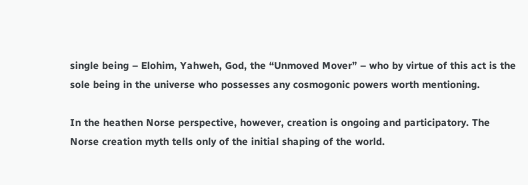single being – Elohim, Yahweh, God, the “Unmoved Mover” – who by virtue of this act is the sole being in the universe who possesses any cosmogonic powers worth mentioning.

In the heathen Norse perspective, however, creation is ongoing and participatory. The Norse creation myth tells only of the initial shaping of the world.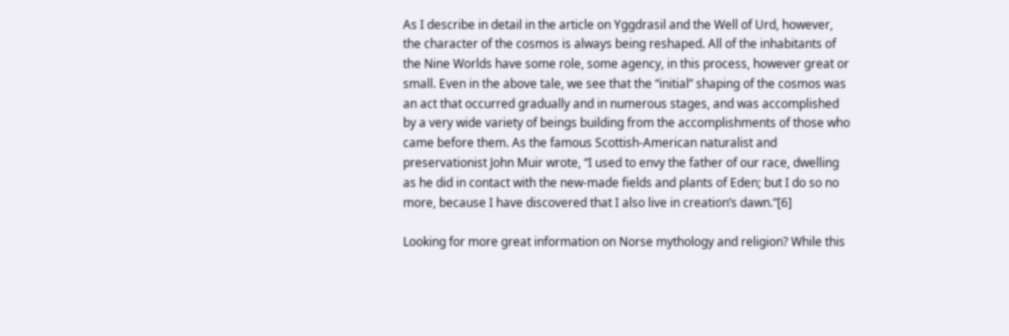As I describe in detail in the article on Yggdrasil and the Well of Urd, however, the character of the cosmos is always being reshaped. All of the inhabitants of the Nine Worlds have some role, some agency, in this process, however great or small. Even in the above tale, we see that the “initial” shaping of the cosmos was an act that occurred gradually and in numerous stages, and was accomplished by a very wide variety of beings building from the accomplishments of those who came before them. As the famous Scottish-American naturalist and preservationist John Muir wrote, “I used to envy the father of our race, dwelling as he did in contact with the new-made fields and plants of Eden; but I do so no more, because I have discovered that I also live in creation’s dawn.”[6]

Looking for more great information on Norse mythology and religion? While this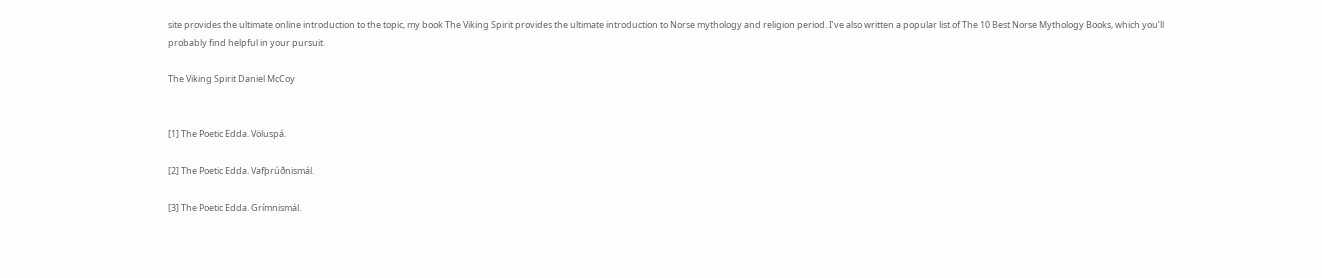site provides the ultimate online introduction to the topic, my book The Viking Spirit provides the ultimate introduction to Norse mythology and religion period. I’ve also written a popular list of The 10 Best Norse Mythology Books, which you’ll probably find helpful in your pursuit.

The Viking Spirit Daniel McCoy


[1] The Poetic Edda. Völuspá.

[2] The Poetic Edda. Vafþrúðnismál.

[3] The Poetic Edda. Grímnismál.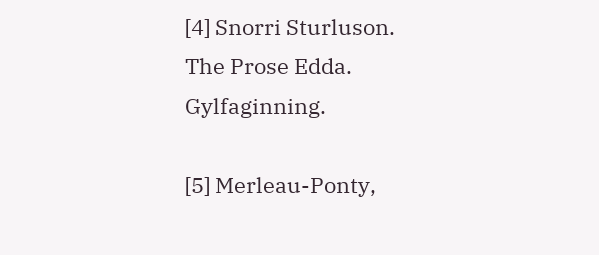[4] Snorri Sturluson. The Prose Edda. Gylfaginning.

[5] Merleau-Ponty,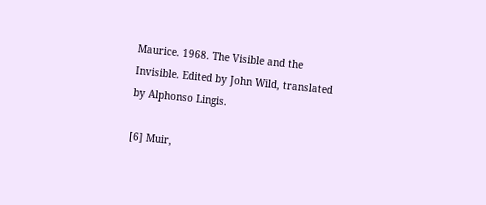Maurice. 1968. The Visible and the Invisible. Edited by John Wild, translated by Alphonso Lingis.

[6] Muir,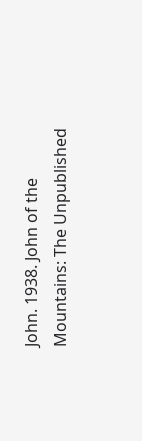John. 1938. John of the Mountains: The Unpublished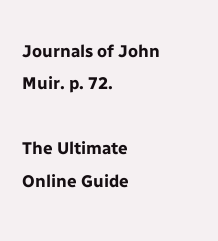Journals of John Muir. p. 72.

The Ultimate Online Guide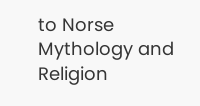to Norse Mythology and Religion